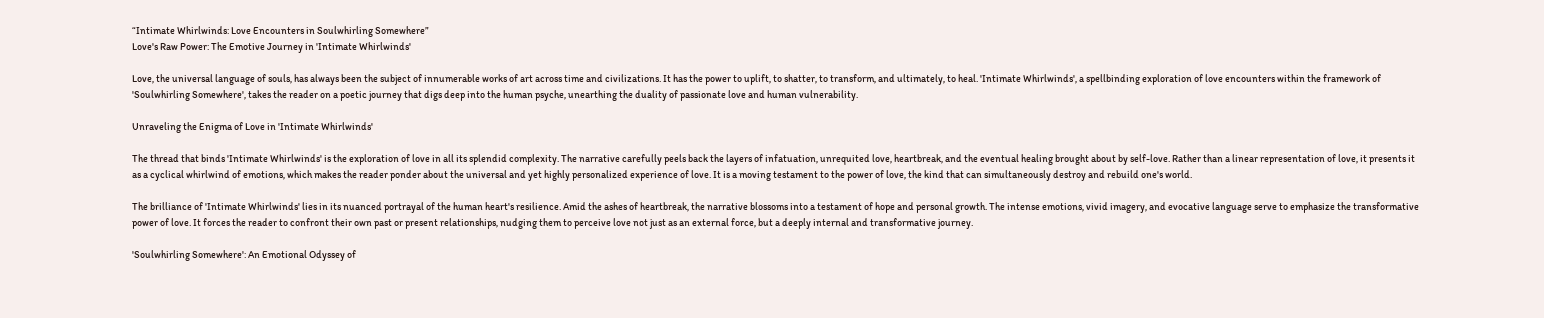“Intimate Whirlwinds: Love Encounters in Soulwhirling Somewhere”
Love's Raw Power: The Emotive Journey in 'Intimate Whirlwinds'

Love, the universal language of souls, has always been the subject of innumerable works of art across time and civilizations. It has the power to uplift, to shatter, to transform, and ultimately, to heal. 'Intimate Whirlwinds', a spellbinding exploration of love encounters within the framework of 'Soulwhirling Somewhere', takes the reader on a poetic journey that digs deep into the human psyche, unearthing the duality of passionate love and human vulnerability.

Unraveling the Enigma of Love in 'Intimate Whirlwinds'

The thread that binds 'Intimate Whirlwinds' is the exploration of love in all its splendid complexity. The narrative carefully peels back the layers of infatuation, unrequited love, heartbreak, and the eventual healing brought about by self-love. Rather than a linear representation of love, it presents it as a cyclical whirlwind of emotions, which makes the reader ponder about the universal and yet highly personalized experience of love. It is a moving testament to the power of love, the kind that can simultaneously destroy and rebuild one's world.

The brilliance of 'Intimate Whirlwinds' lies in its nuanced portrayal of the human heart's resilience. Amid the ashes of heartbreak, the narrative blossoms into a testament of hope and personal growth. The intense emotions, vivid imagery, and evocative language serve to emphasize the transformative power of love. It forces the reader to confront their own past or present relationships, nudging them to perceive love not just as an external force, but a deeply internal and transformative journey.

'Soulwhirling Somewhere': An Emotional Odyssey of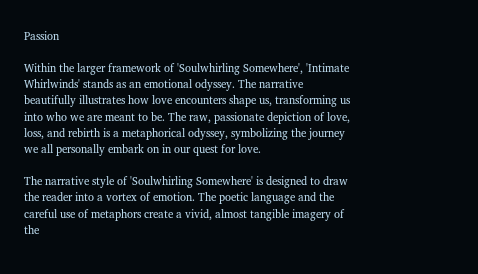Passion

Within the larger framework of 'Soulwhirling Somewhere', 'Intimate Whirlwinds' stands as an emotional odyssey. The narrative beautifully illustrates how love encounters shape us, transforming us into who we are meant to be. The raw, passionate depiction of love, loss, and rebirth is a metaphorical odyssey, symbolizing the journey we all personally embark on in our quest for love.

The narrative style of 'Soulwhirling Somewhere' is designed to draw the reader into a vortex of emotion. The poetic language and the careful use of metaphors create a vivid, almost tangible imagery of the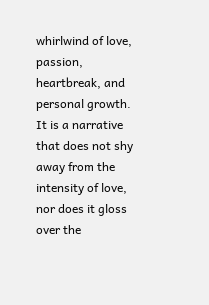whirlwind of love, passion, heartbreak, and personal growth. It is a narrative that does not shy away from the intensity of love, nor does it gloss over the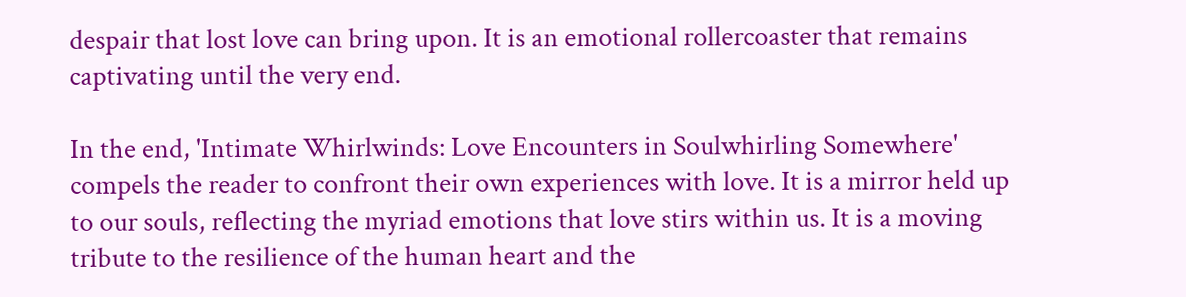despair that lost love can bring upon. It is an emotional rollercoaster that remains captivating until the very end.

In the end, 'Intimate Whirlwinds: Love Encounters in Soulwhirling Somewhere' compels the reader to confront their own experiences with love. It is a mirror held up to our souls, reflecting the myriad emotions that love stirs within us. It is a moving tribute to the resilience of the human heart and the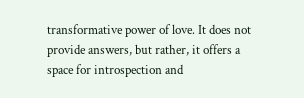transformative power of love. It does not provide answers, but rather, it offers a space for introspection and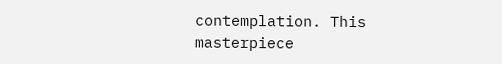contemplation. This masterpiece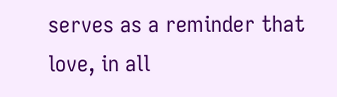serves as a reminder that love, in all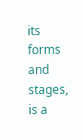its forms and stages, is a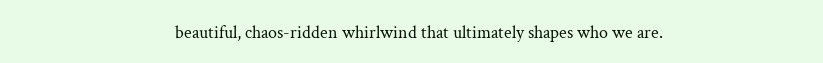beautiful, chaos-ridden whirlwind that ultimately shapes who we are.